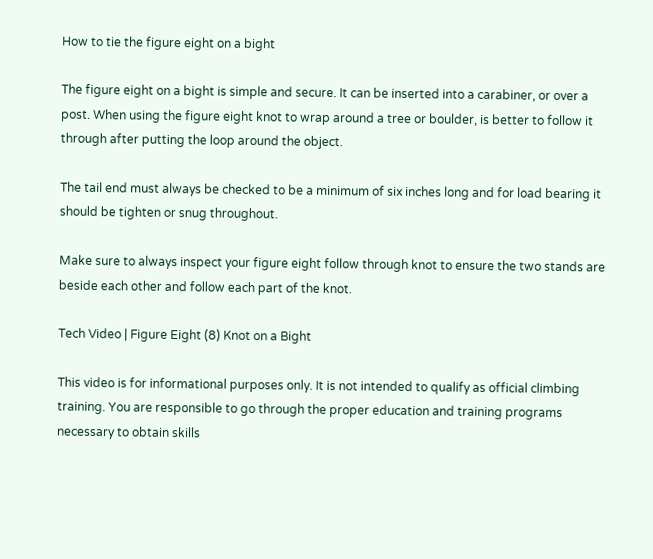How to tie the figure eight on a bight

The figure eight on a bight is simple and secure. It can be inserted into a carabiner, or over a post. When using the figure eight knot to wrap around a tree or boulder, is better to follow it through after putting the loop around the object.

The tail end must always be checked to be a minimum of six inches long and for load bearing it should be tighten or snug throughout.

Make sure to always inspect your figure eight follow through knot to ensure the two stands are beside each other and follow each part of the knot.

Tech Video | Figure Eight (8) Knot on a Bight

This video is for informational purposes only. It is not intended to qualify as official climbing training. You are responsible to go through the proper education and training programs necessary to obtain skills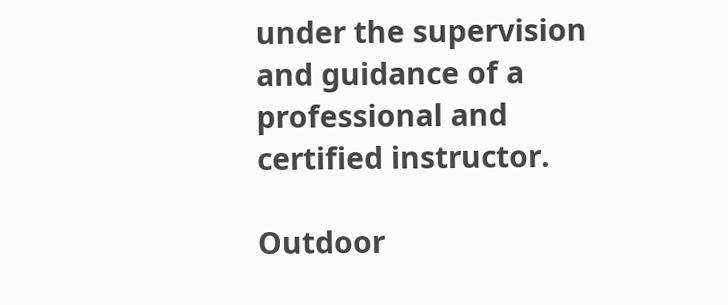under the supervision and guidance of a professional and certified instructor.

Outdoor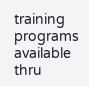training programs available thru